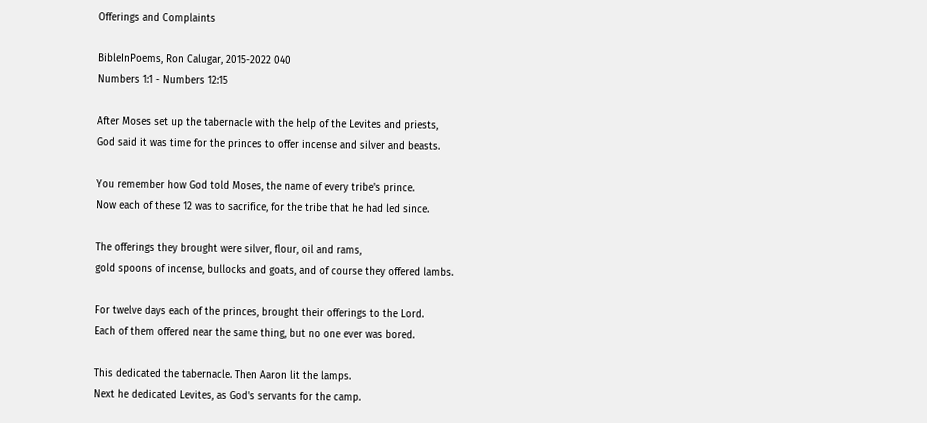Offerings and Complaints

BibleInPoems, Ron Calugar, 2015-2022 040
Numbers 1:1 - Numbers 12:15

After Moses set up the tabernacle with the help of the Levites and priests,
God said it was time for the princes to offer incense and silver and beasts.

You remember how God told Moses, the name of every tribe's prince.
Now each of these 12 was to sacrifice, for the tribe that he had led since.

The offerings they brought were silver, flour, oil and rams,
gold spoons of incense, bullocks and goats, and of course they offered lambs.

For twelve days each of the princes, brought their offerings to the Lord.
Each of them offered near the same thing, but no one ever was bored.

This dedicated the tabernacle. Then Aaron lit the lamps.
Next he dedicated Levites, as God's servants for the camp.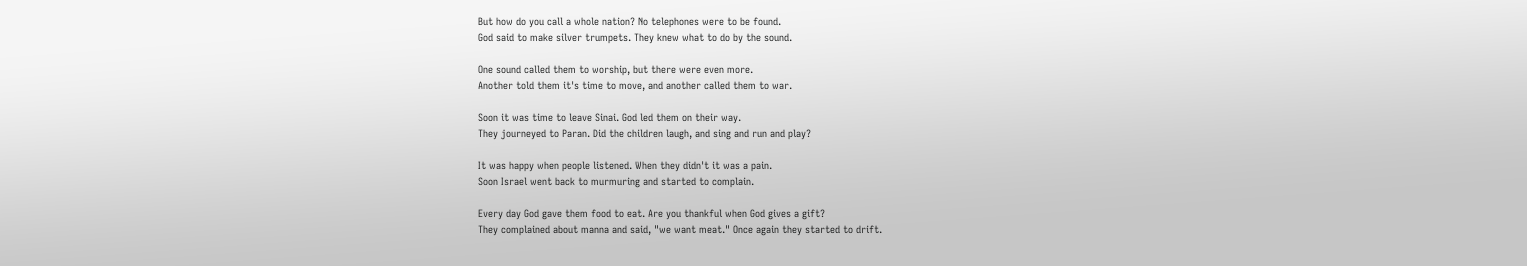But how do you call a whole nation? No telephones were to be found.
God said to make silver trumpets. They knew what to do by the sound.

One sound called them to worship, but there were even more.
Another told them it's time to move, and another called them to war.

Soon it was time to leave Sinai. God led them on their way.
They journeyed to Paran. Did the children laugh, and sing and run and play?

It was happy when people listened. When they didn't it was a pain.
Soon Israel went back to murmuring and started to complain.

Every day God gave them food to eat. Are you thankful when God gives a gift?
They complained about manna and said, "we want meat." Once again they started to drift.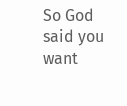So God said you want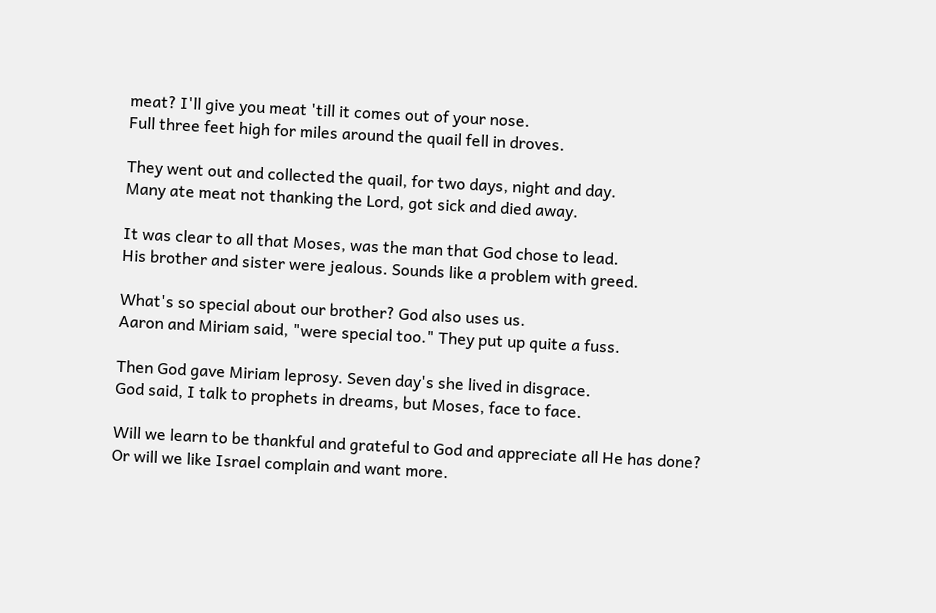meat? I'll give you meat 'till it comes out of your nose.
Full three feet high for miles around the quail fell in droves.

They went out and collected the quail, for two days, night and day.
Many ate meat not thanking the Lord, got sick and died away.

It was clear to all that Moses, was the man that God chose to lead.
His brother and sister were jealous. Sounds like a problem with greed.

What's so special about our brother? God also uses us.
Aaron and Miriam said, "were special too." They put up quite a fuss.

Then God gave Miriam leprosy. Seven day's she lived in disgrace.
God said, I talk to prophets in dreams, but Moses, face to face.

Will we learn to be thankful and grateful to God and appreciate all He has done?
Or will we like Israel complain and want more.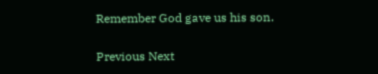Remember God gave us his son.

Previous Next